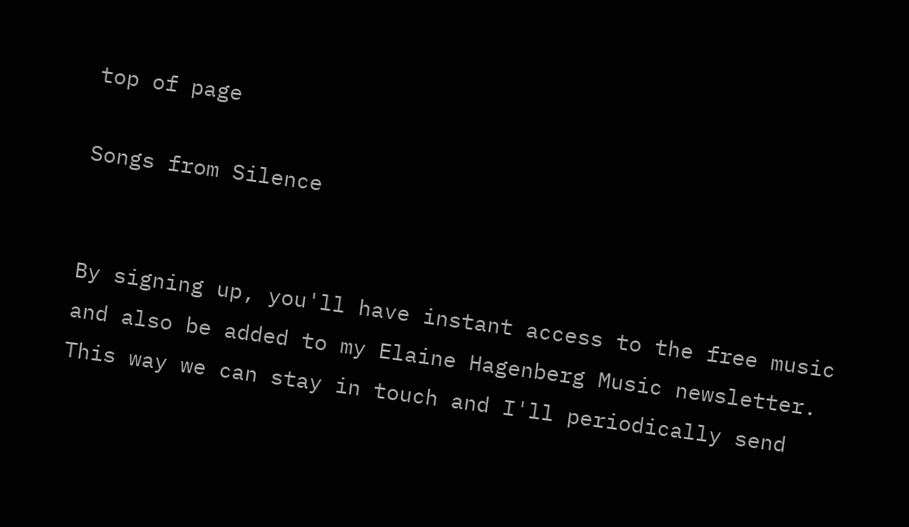top of page

Songs from Silence


By signing up, you'll have instant access to the free music and also be added to my Elaine Hagenberg Music newsletter. This way we can stay in touch and I'll periodically send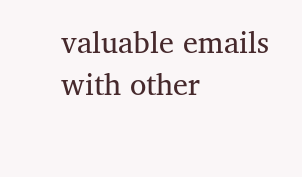valuable emails with other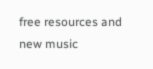free resources and new music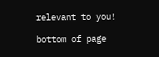relevant to you!

bottom of page